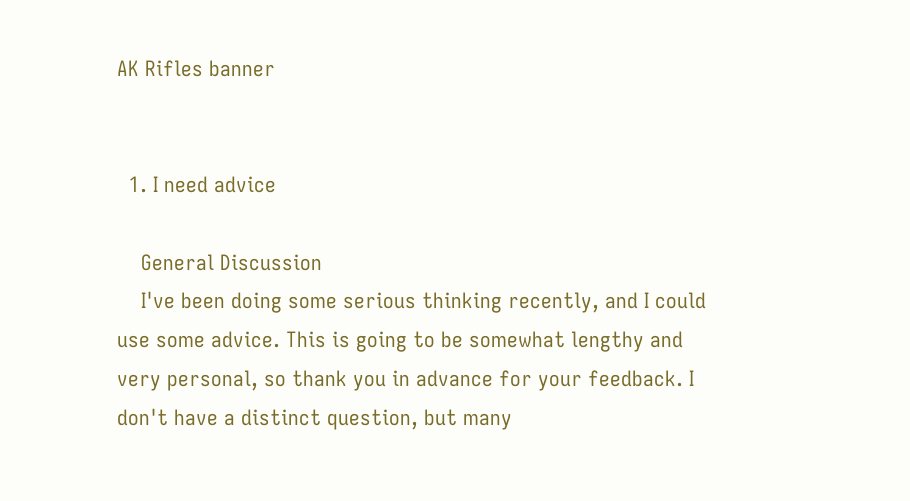AK Rifles banner


  1. I need advice

    General Discussion
    I've been doing some serious thinking recently, and I could use some advice. This is going to be somewhat lengthy and very personal, so thank you in advance for your feedback. I don't have a distinct question, but many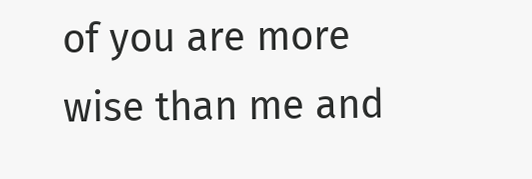of you are more wise than me and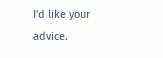I'd like your advice.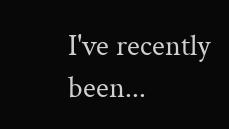I've recently been...